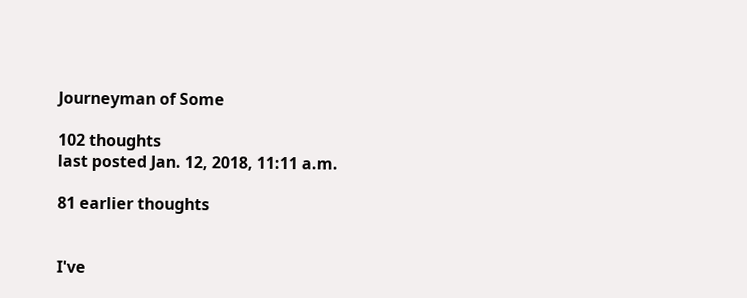Journeyman of Some

102 thoughts
last posted Jan. 12, 2018, 11:11 a.m.

81 earlier thoughts


I've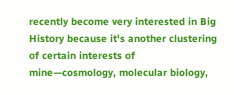recently become very interested in Big History because it's another clustering of certain interests of mine—cosmology, molecular biology,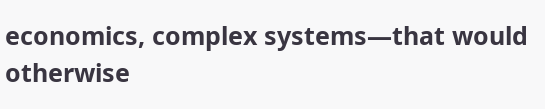economics, complex systems—that would otherwise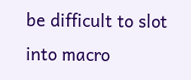be difficult to slot into macro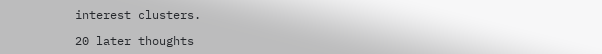interest clusters.

20 later thoughts